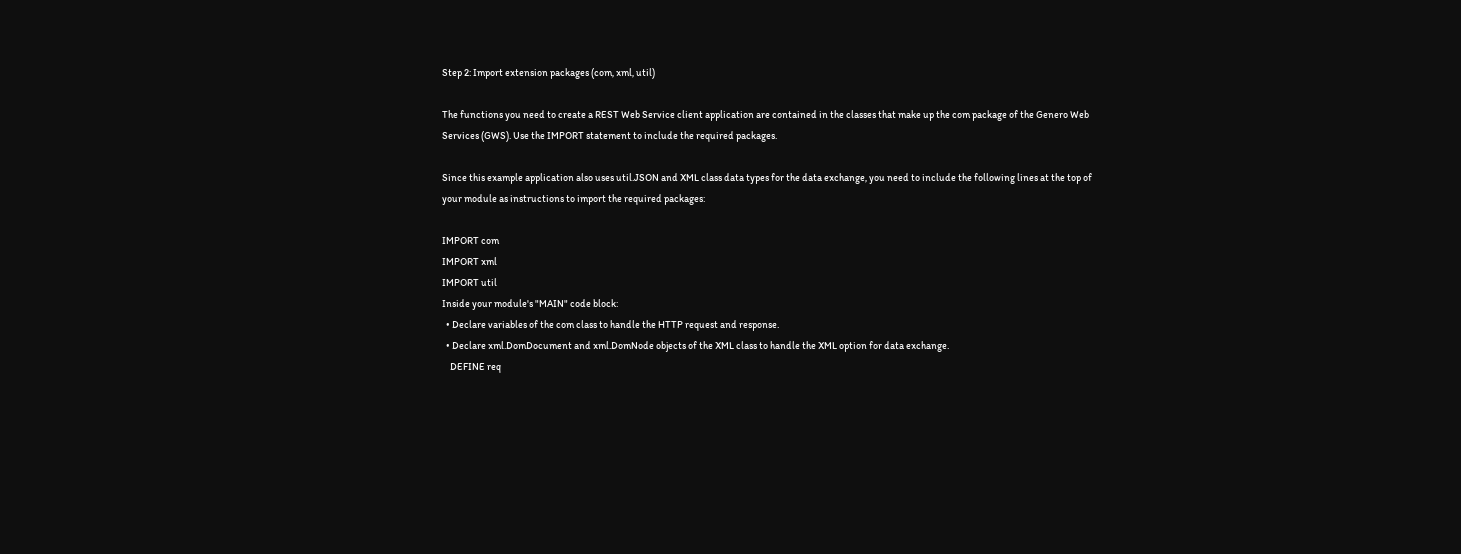Step 2: Import extension packages (com, xml, util)

The functions you need to create a REST Web Service client application are contained in the classes that make up the com package of the Genero Web Services (GWS). Use the IMPORT statement to include the required packages.

Since this example application also uses util.JSON and XML class data types for the data exchange, you need to include the following lines at the top of your module as instructions to import the required packages:

IMPORT com
IMPORT xml
IMPORT util
Inside your module's "MAIN" code block:
  • Declare variables of the com class to handle the HTTP request and response.
  • Declare xml.DomDocument and xml.DomNode objects of the XML class to handle the XML option for data exchange.
    DEFINE req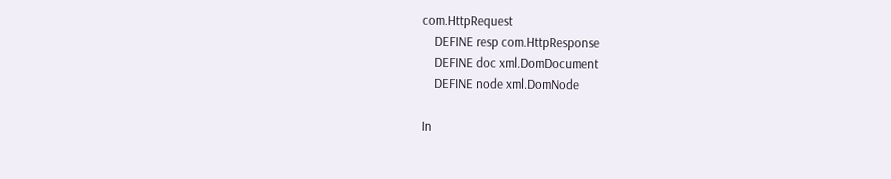com.HttpRequest
    DEFINE resp com.HttpResponse
    DEFINE doc xml.DomDocument
    DEFINE node xml.DomNode

In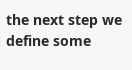the next step we define some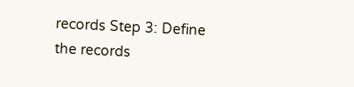records Step 3: Define the records